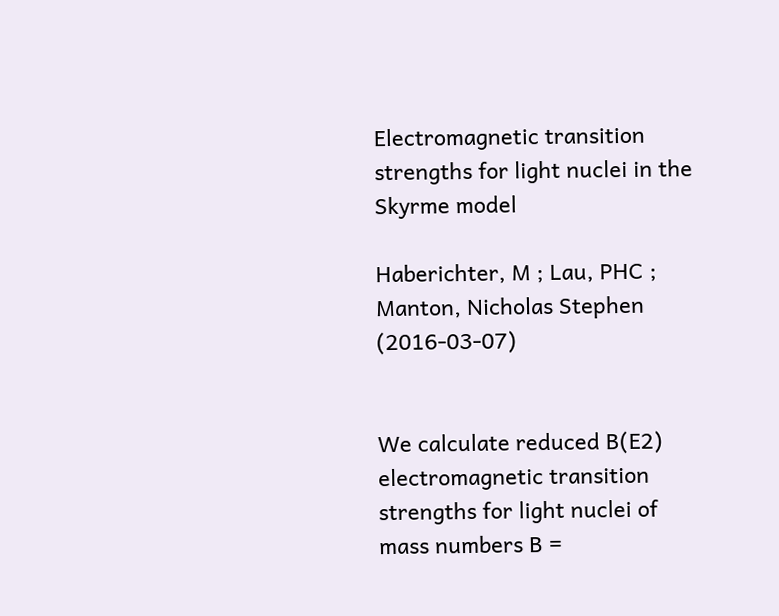Electromagnetic transition strengths for light nuclei in the Skyrme model

Haberichter, M ; Lau, PHC ; Manton, Nicholas Stephen (2016-03-07)


We calculate reduced B(E2) electromagnetic transition strengths for light nuclei of mass numbers B =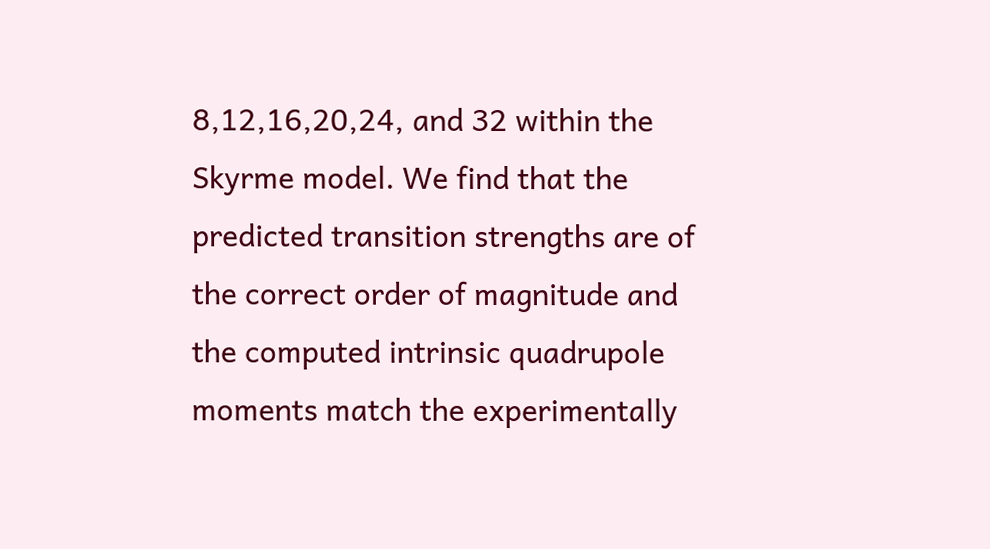8,12,16,20,24, and 32 within the Skyrme model. We find that the predicted transition strengths are of the correct order of magnitude and the computed intrinsic quadrupole moments match the experimentally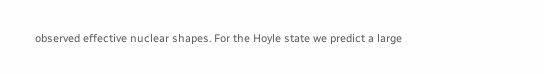observed effective nuclear shapes. For the Hoyle state we predict a large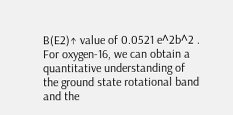B(E2)↑ value of 0.0521 e^2b^2 . For oxygen-16, we can obtain a quantitative understanding of the ground state rotational band and the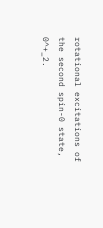rotational excitations of the second spin-0 state, 0^+_2.